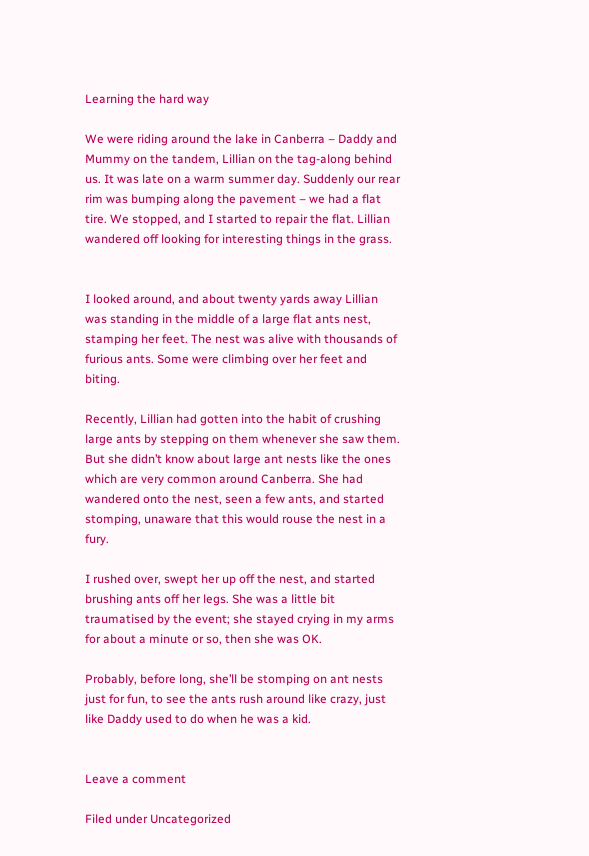Learning the hard way

We were riding around the lake in Canberra – Daddy and Mummy on the tandem, Lillian on the tag-along behind us. It was late on a warm summer day. Suddenly our rear rim was bumping along the pavement – we had a flat tire. We stopped, and I started to repair the flat. Lillian wandered off looking for interesting things in the grass.


I looked around, and about twenty yards away Lillian was standing in the middle of a large flat ants nest, stamping her feet. The nest was alive with thousands of furious ants. Some were climbing over her feet and biting.

Recently, Lillian had gotten into the habit of crushing large ants by stepping on them whenever she saw them. But she didn’t know about large ant nests like the ones which are very common around Canberra. She had wandered onto the nest, seen a few ants, and started stomping, unaware that this would rouse the nest in a fury.

I rushed over, swept her up off the nest, and started brushing ants off her legs. She was a little bit traumatised by the event; she stayed crying in my arms for about a minute or so, then she was OK.

Probably, before long, she’ll be stomping on ant nests just for fun, to see the ants rush around like crazy, just like Daddy used to do when he was a kid.


Leave a comment

Filed under Uncategorized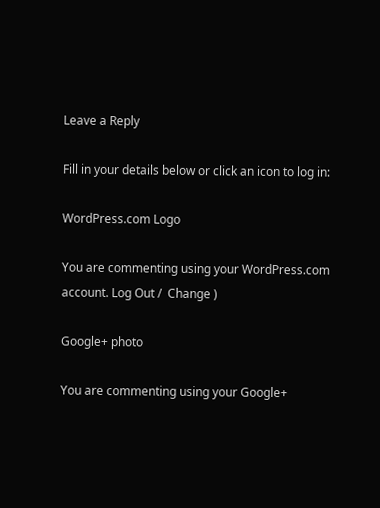Leave a Reply

Fill in your details below or click an icon to log in:

WordPress.com Logo

You are commenting using your WordPress.com account. Log Out /  Change )

Google+ photo

You are commenting using your Google+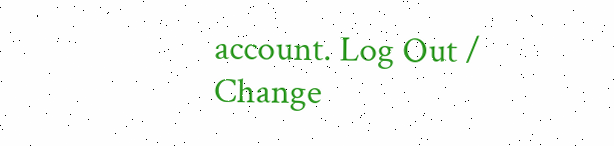account. Log Out /  Change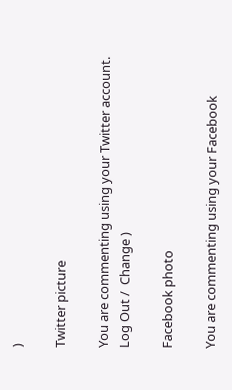)

Twitter picture

You are commenting using your Twitter account. Log Out /  Change )

Facebook photo

You are commenting using your Facebook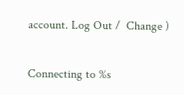account. Log Out /  Change )


Connecting to %s